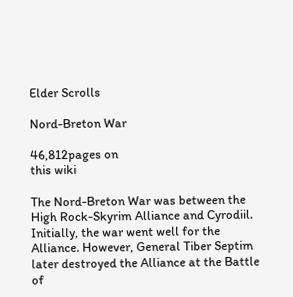Elder Scrolls

Nord-Breton War

46,812pages on
this wiki

The Nord-Breton War was between the High Rock-Skyrim Alliance and Cyrodiil. Initially, the war went well for the Alliance. However, General Tiber Septim later destroyed the Alliance at the Battle of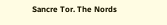Sancre Tor. The Nords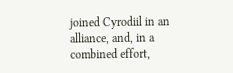joined Cyrodiil in an alliance, and, in a combined effort,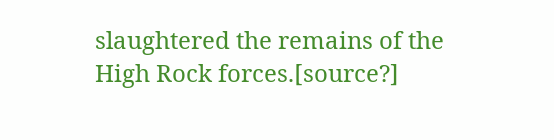slaughtered the remains of the High Rock forces.[source?]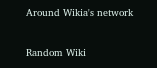Around Wikia's network

Random Wiki